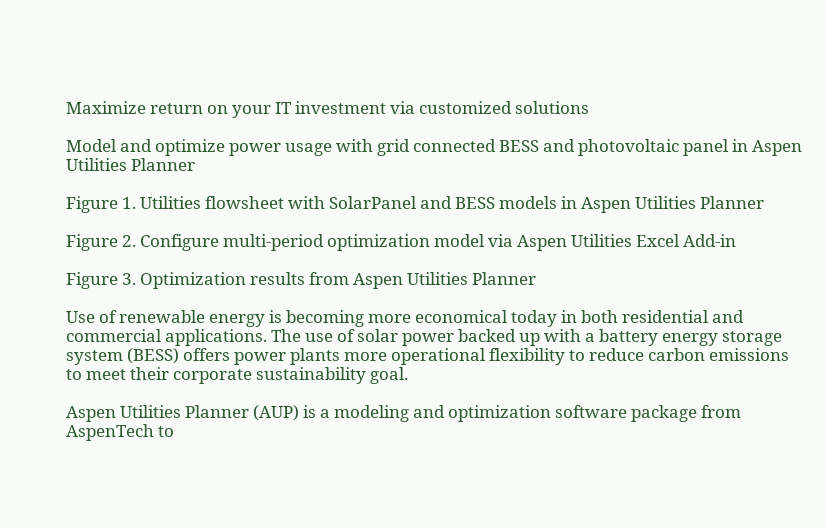Maximize return on your IT investment via customized solutions

Model and optimize power usage with grid connected BESS and photovoltaic panel in Aspen Utilities Planner

Figure 1. Utilities flowsheet with SolarPanel and BESS models in Aspen Utilities Planner

Figure 2. Configure multi-period optimization model via Aspen Utilities Excel Add-in

Figure 3. Optimization results from Aspen Utilities Planner

Use of renewable energy is becoming more economical today in both residential and commercial applications. The use of solar power backed up with a battery energy storage system (BESS) offers power plants more operational flexibility to reduce carbon emissions to meet their corporate sustainability goal.

Aspen Utilities Planner (AUP) is a modeling and optimization software package from AspenTech to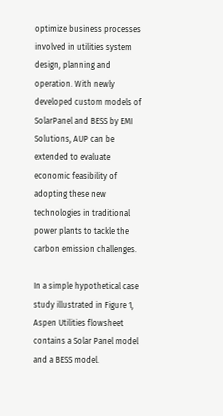optimize business processes involved in utilities system design, planning and operation. With newly developed custom models of SolarPanel and BESS by EMI Solutions, AUP can be extended to evaluate economic feasibility of adopting these new technologies in traditional power plants to tackle the carbon emission challenges.

In a simple hypothetical case study illustrated in Figure 1, Aspen Utilities flowsheet contains a Solar Panel model and a BESS model.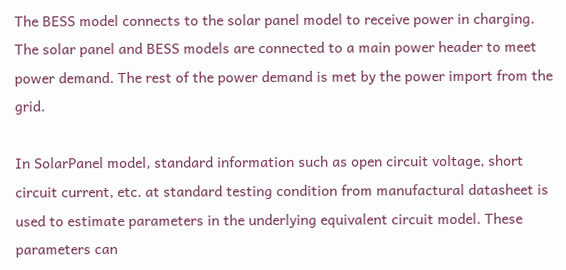The BESS model connects to the solar panel model to receive power in charging. The solar panel and BESS models are connected to a main power header to meet power demand. The rest of the power demand is met by the power import from the grid.

In SolarPanel model, standard information such as open circuit voltage, short circuit current, etc. at standard testing condition from manufactural datasheet is used to estimate parameters in the underlying equivalent circuit model. These parameters can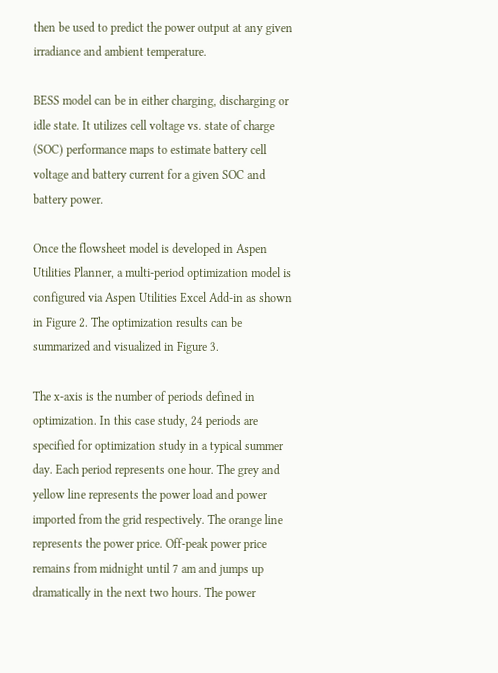then be used to predict the power output at any given irradiance and ambient temperature.

BESS model can be in either charging, discharging or idle state. It utilizes cell voltage vs. state of charge (SOC) performance maps to estimate battery cell voltage and battery current for a given SOC and battery power.

Once the flowsheet model is developed in Aspen Utilities Planner, a multi-period optimization model is configured via Aspen Utilities Excel Add-in as shown in Figure 2. The optimization results can be summarized and visualized in Figure 3.

The x-axis is the number of periods defined in optimization. In this case study, 24 periods are specified for optimization study in a typical summer day. Each period represents one hour. The grey and yellow line represents the power load and power imported from the grid respectively. The orange line represents the power price. Off-peak power price remains from midnight until 7 am and jumps up dramatically in the next two hours. The power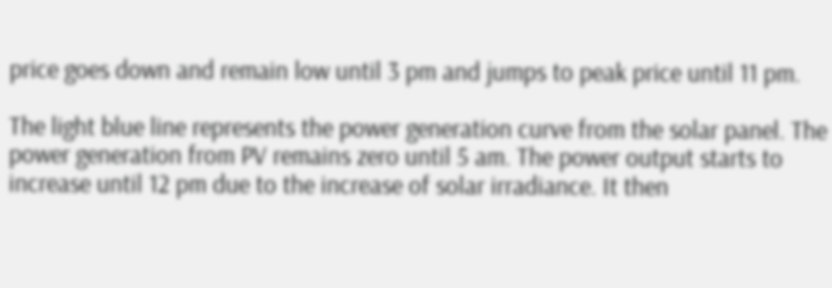price goes down and remain low until 3 pm and jumps to peak price until 11 pm.

The light blue line represents the power generation curve from the solar panel. The power generation from PV remains zero until 5 am. The power output starts to increase until 12 pm due to the increase of solar irradiance. It then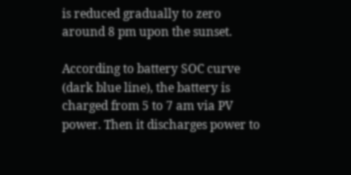is reduced gradually to zero around 8 pm upon the sunset.

According to battery SOC curve (dark blue line), the battery is charged from 5 to 7 am via PV power. Then it discharges power to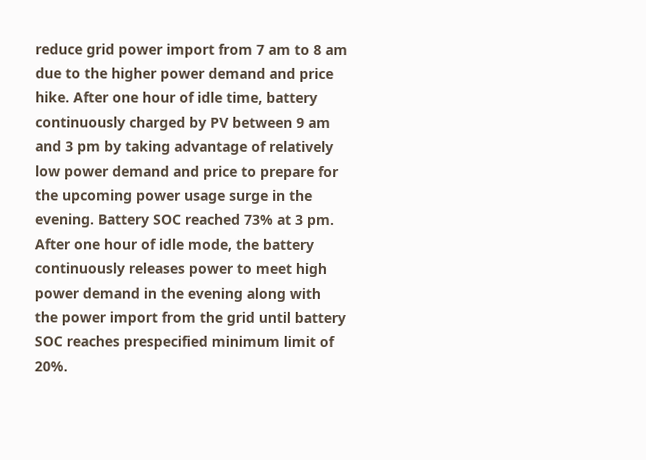reduce grid power import from 7 am to 8 am due to the higher power demand and price hike. After one hour of idle time, battery continuously charged by PV between 9 am and 3 pm by taking advantage of relatively low power demand and price to prepare for the upcoming power usage surge in the evening. Battery SOC reached 73% at 3 pm. After one hour of idle mode, the battery continuously releases power to meet high power demand in the evening along with the power import from the grid until battery SOC reaches prespecified minimum limit of 20%.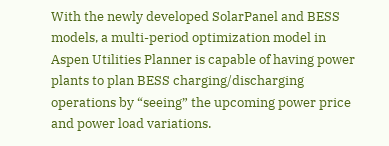With the newly developed SolarPanel and BESS models, a multi-period optimization model in Aspen Utilities Planner is capable of having power plants to plan BESS charging/discharging operations by “seeing” the upcoming power price and power load variations.